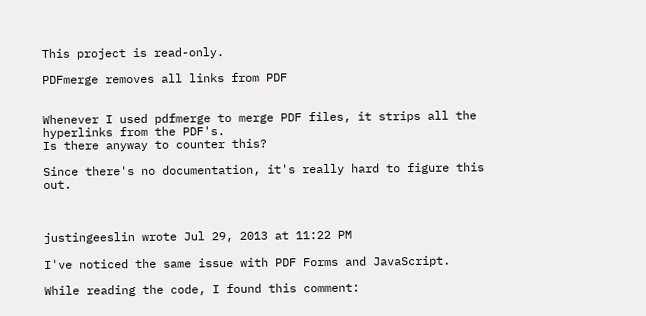This project is read-only.

PDFmerge removes all links from PDF


Whenever I used pdfmerge to merge PDF files, it strips all the hyperlinks from the PDF's.
Is there anyway to counter this?

Since there's no documentation, it's really hard to figure this out.



justingeeslin wrote Jul 29, 2013 at 11:22 PM

I've noticed the same issue with PDF Forms and JavaScript.

While reading the code, I found this comment: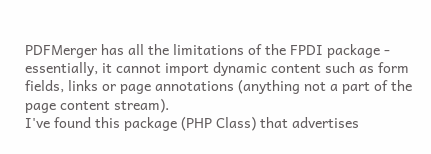PDFMerger has all the limitations of the FPDI package - essentially, it cannot import dynamic content such as form fields, links or page annotations (anything not a part of the page content stream).
I've found this package (PHP Class) that advertises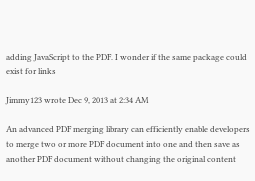adding JavaScript to the PDF. I wonder if the same package could exist for links

Jimmy123 wrote Dec 9, 2013 at 2:34 AM

An advanced PDF merging library can efficiently enable developers to merge two or more PDF document into one and then save as another PDF document without changing the original content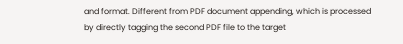and format. Different from PDF document appending, which is processed by directly tagging the second PDF file to the target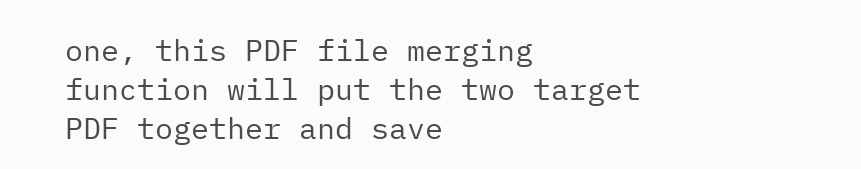one, this PDF file merging function will put the two target PDF together and save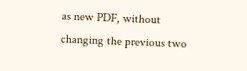as new PDF, without changing the previous two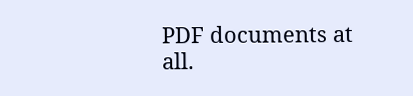PDF documents at all.